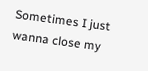Sometimes I just wanna close my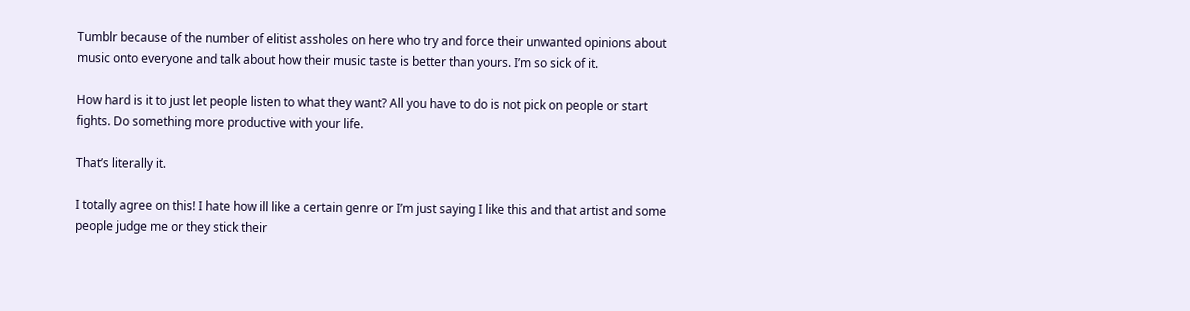Tumblr because of the number of elitist assholes on here who try and force their unwanted opinions about music onto everyone and talk about how their music taste is better than yours. I’m so sick of it.

How hard is it to just let people listen to what they want? All you have to do is not pick on people or start fights. Do something more productive with your life.

That’s literally it.

I totally agree on this! I hate how ill like a certain genre or I’m just saying I like this and that artist and some people judge me or they stick their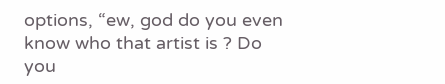options, “ew, god do you even know who that artist is ? Do you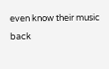even know their music back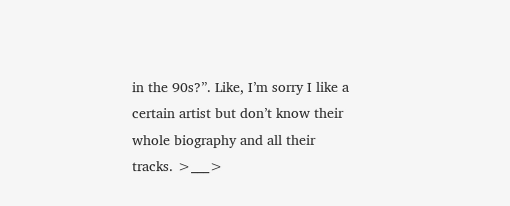in the 90s?”. Like, I’m sorry I like a certain artist but don’t know their whole biography and all their tracks. >___>